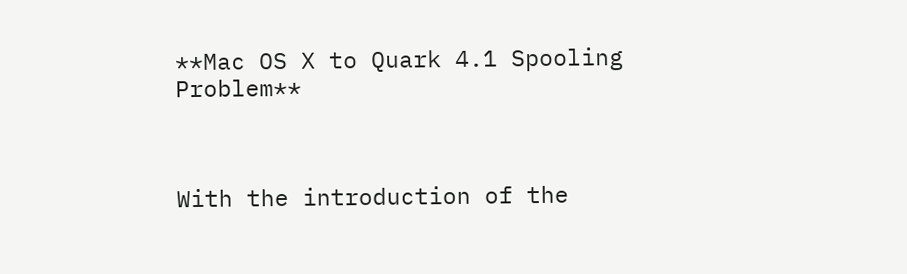**Mac OS X to Quark 4.1 Spooling Problem**



With the introduction of the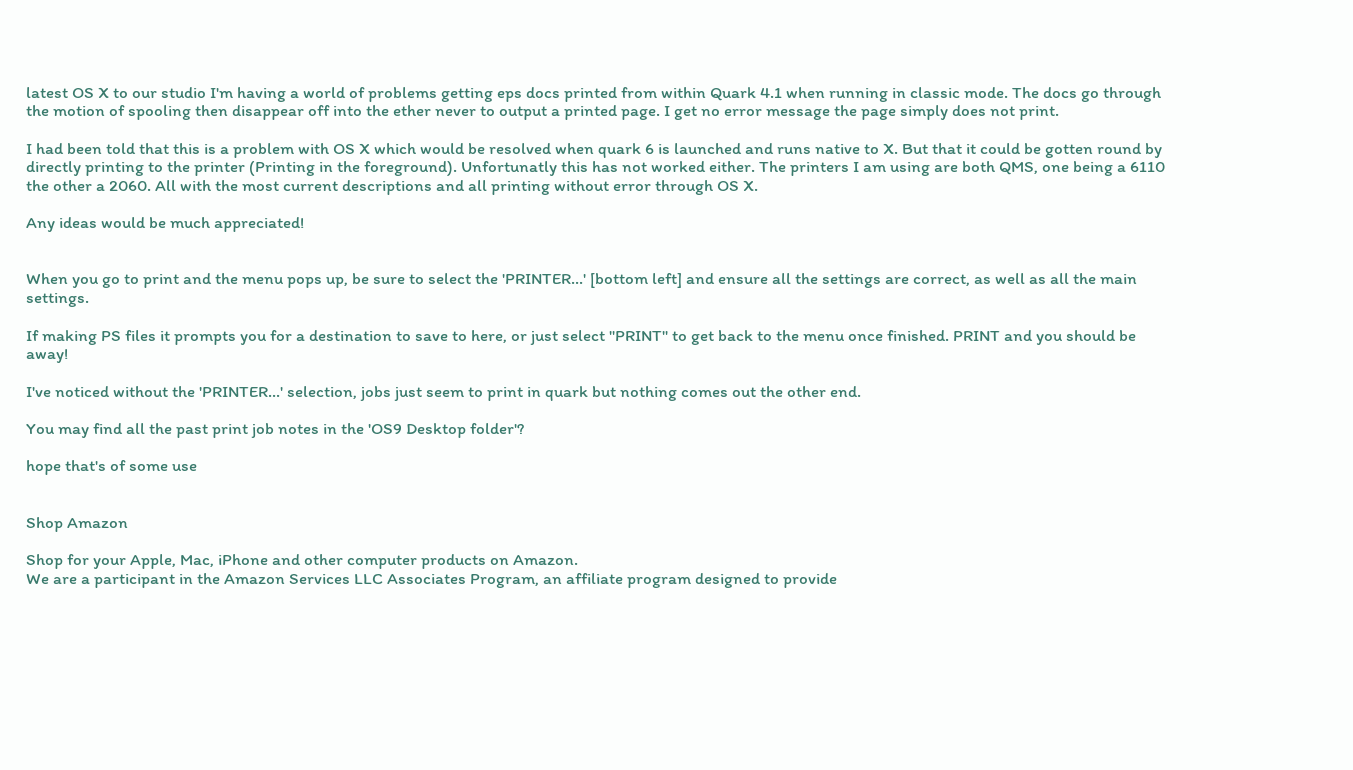latest OS X to our studio I'm having a world of problems getting eps docs printed from within Quark 4.1 when running in classic mode. The docs go through the motion of spooling then disappear off into the ether never to output a printed page. I get no error message the page simply does not print.

I had been told that this is a problem with OS X which would be resolved when quark 6 is launched and runs native to X. But that it could be gotten round by directly printing to the printer (Printing in the foreground). Unfortunatly this has not worked either. The printers I am using are both QMS, one being a 6110 the other a 2060. All with the most current descriptions and all printing without error through OS X.

Any ideas would be much appreciated!


When you go to print and the menu pops up, be sure to select the 'PRINTER...' [bottom left] and ensure all the settings are correct, as well as all the main settings.

If making PS files it prompts you for a destination to save to here, or just select "PRINT" to get back to the menu once finished. PRINT and you should be away!

I've noticed without the 'PRINTER...' selection, jobs just seem to print in quark but nothing comes out the other end.

You may find all the past print job notes in the 'OS9 Desktop folder'?

hope that's of some use


Shop Amazon

Shop for your Apple, Mac, iPhone and other computer products on Amazon.
We are a participant in the Amazon Services LLC Associates Program, an affiliate program designed to provide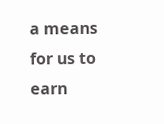a means for us to earn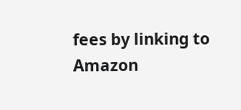fees by linking to Amazon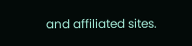and affiliated sites.